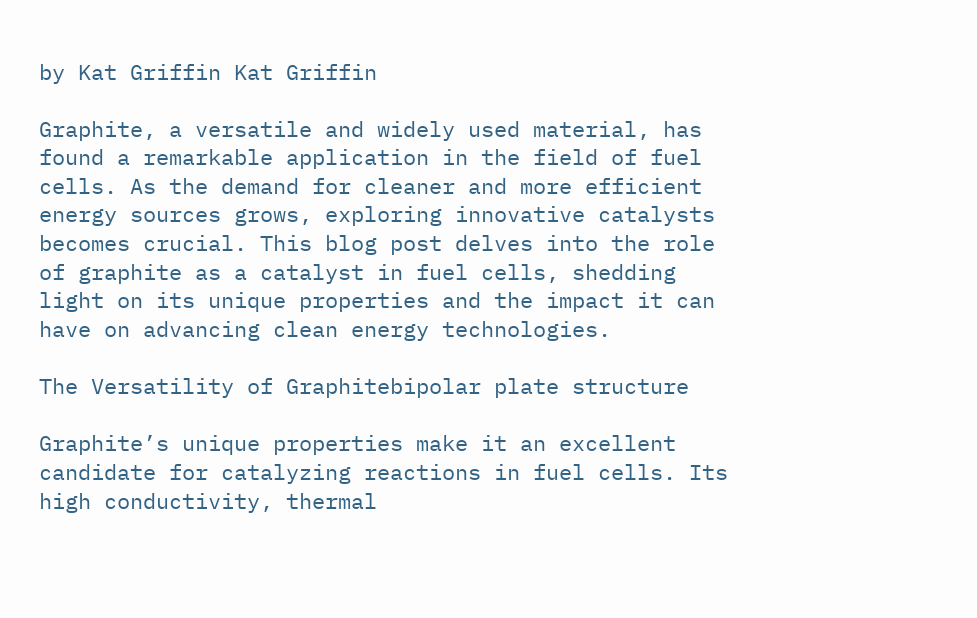by Kat Griffin Kat Griffin

Graphite, a versatile and widely used material, has found a remarkable application in the field of fuel cells. As the demand for cleaner and more efficient energy sources grows, exploring innovative catalysts becomes crucial. This blog post delves into the role of graphite as a catalyst in fuel cells, shedding light on its unique properties and the impact it can have on advancing clean energy technologies.

The Versatility of Graphitebipolar plate structure

Graphite’s unique properties make it an excellent candidate for catalyzing reactions in fuel cells. Its high conductivity, thermal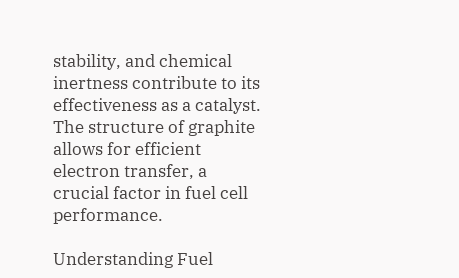stability, and chemical inertness contribute to its effectiveness as a catalyst. The structure of graphite allows for efficient electron transfer, a crucial factor in fuel cell performance.

Understanding Fuel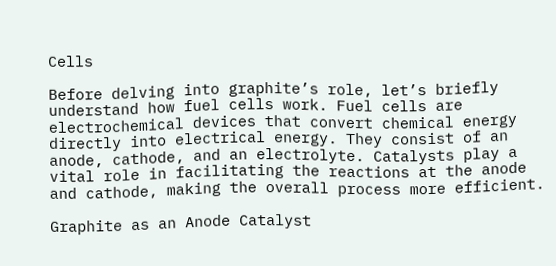Cells

Before delving into graphite’s role, let’s briefly understand how fuel cells work. Fuel cells are electrochemical devices that convert chemical energy directly into electrical energy. They consist of an anode, cathode, and an electrolyte. Catalysts play a vital role in facilitating the reactions at the anode and cathode, making the overall process more efficient.

Graphite as an Anode Catalyst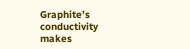Graphite’s conductivity makes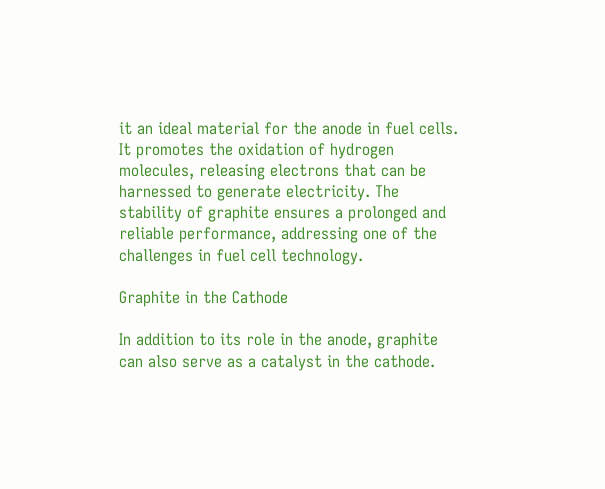it an ideal material for the anode in fuel cells. It promotes the oxidation of hydrogen molecules, releasing electrons that can be harnessed to generate electricity. The stability of graphite ensures a prolonged and reliable performance, addressing one of the challenges in fuel cell technology.

Graphite in the Cathode

In addition to its role in the anode, graphite can also serve as a catalyst in the cathode.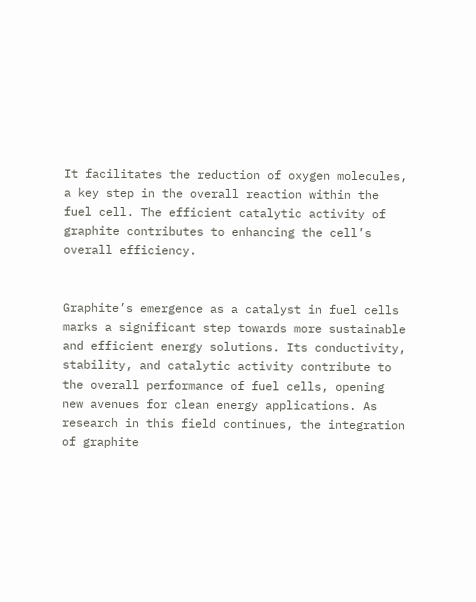It facilitates the reduction of oxygen molecules, a key step in the overall reaction within the fuel cell. The efficient catalytic activity of graphite contributes to enhancing the cell’s overall efficiency.


Graphite’s emergence as a catalyst in fuel cells marks a significant step towards more sustainable and efficient energy solutions. Its conductivity, stability, and catalytic activity contribute to the overall performance of fuel cells, opening new avenues for clean energy applications. As research in this field continues, the integration of graphite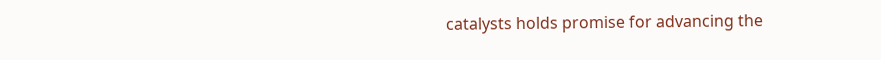catalysts holds promise for advancing the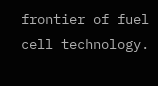frontier of fuel cell technology.